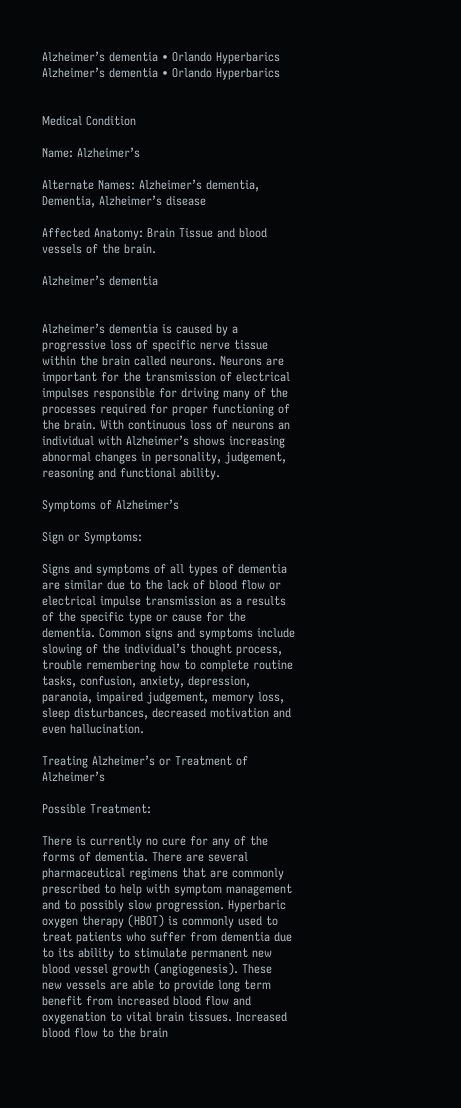Alzheimer’s dementia • Orlando Hyperbarics Alzheimer’s dementia • Orlando Hyperbarics


Medical Condition

Name: Alzheimer’s

Alternate Names: Alzheimer’s dementia, Dementia, Alzheimer’s disease

Affected Anatomy: Brain Tissue and blood vessels of the brain.

Alzheimer’s dementia


Alzheimer’s dementia is caused by a progressive loss of specific nerve tissue within the brain called neurons. Neurons are important for the transmission of electrical impulses responsible for driving many of the processes required for proper functioning of the brain. With continuous loss of neurons an individual with Alzheimer’s shows increasing abnormal changes in personality, judgement, reasoning and functional ability.

Symptoms of Alzheimer’s

Sign or Symptoms:

Signs and symptoms of all types of dementia are similar due to the lack of blood flow or electrical impulse transmission as a results of the specific type or cause for the dementia. Common signs and symptoms include slowing of the individual’s thought process, trouble remembering how to complete routine tasks, confusion, anxiety, depression, paranoia, impaired judgement, memory loss, sleep disturbances, decreased motivation and even hallucination.

Treating Alzheimer’s or Treatment of Alzheimer’s

Possible Treatment:

There is currently no cure for any of the forms of dementia. There are several pharmaceutical regimens that are commonly prescribed to help with symptom management and to possibly slow progression. Hyperbaric oxygen therapy (HBOT) is commonly used to treat patients who suffer from dementia due to its ability to stimulate permanent new blood vessel growth (angiogenesis). These new vessels are able to provide long term benefit from increased blood flow and oxygenation to vital brain tissues. Increased blood flow to the brain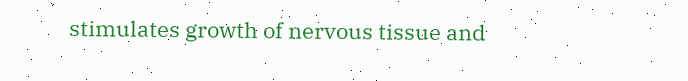stimulates growth of nervous tissue and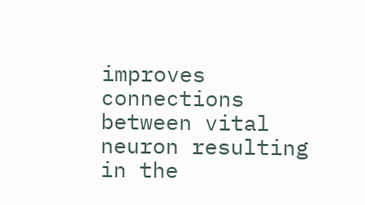improves connections between vital neuron resulting in the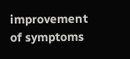improvement of symptoms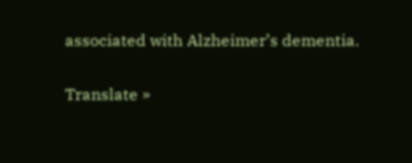associated with Alzheimer’s dementia.

Translate »